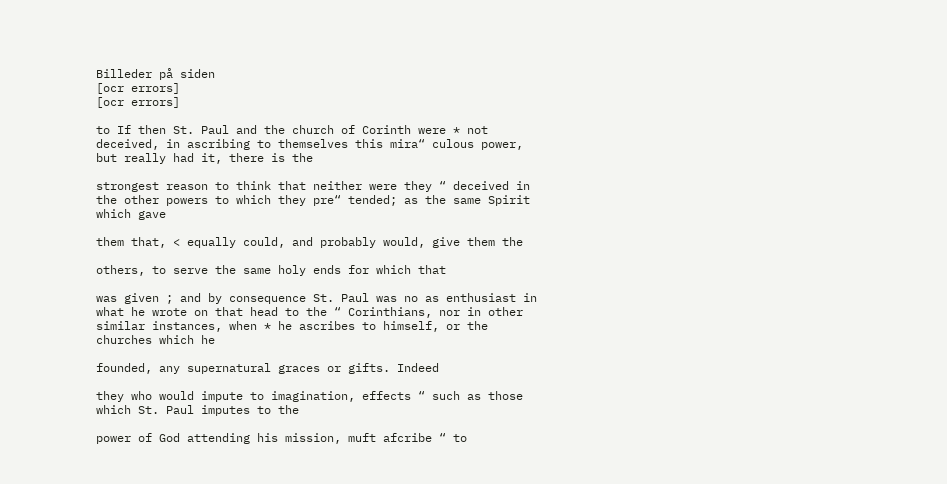Billeder på siden
[ocr errors]
[ocr errors]

to If then St. Paul and the church of Corinth were * not deceived, in ascribing to themselves this mira“ culous power, but really had it, there is the

strongest reason to think that neither were they “ deceived in the other powers to which they pre“ tended; as the same Spirit which gave

them that, < equally could, and probably would, give them the

others, to serve the same holy ends for which that

was given ; and by consequence St. Paul was no as enthusiast in what he wrote on that head to the “ Corinthians, nor in other similar instances, when * he ascribes to himself, or the churches which he

founded, any supernatural graces or gifts. Indeed

they who would impute to imagination, effects “ such as those which St. Paul imputes to the

power of God attending his mission, muft afcribe “ to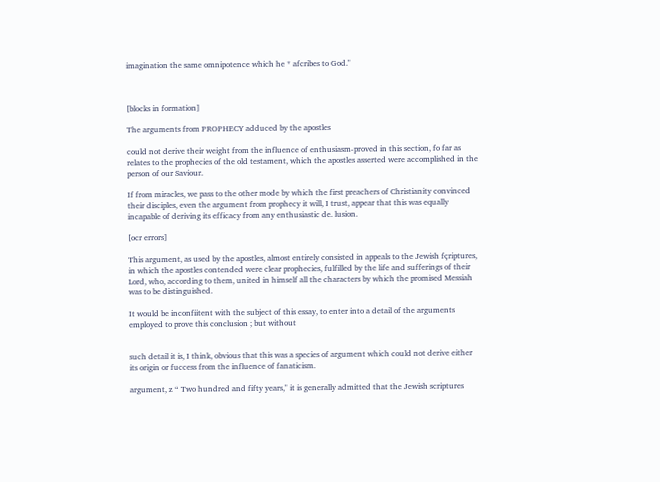imagination the same omnipotence which he * afcribes to God."



[blocks in formation]

The arguments from PROPHECY adduced by the apostles

could not derive their weight from the influence of enthusiasm-proved in this section, fo far as relates to the prophecies of the old testament, which the apostles asserted were accomplished in the person of our Saviour.

If from miracles, we pass to the other mode by which the first preachers of Christianity convinced their disciples, even the argument from prophecy it will, I trust, appear that this was equally incapable of deriving its efficacy from any enthusiastic de. lusion.

[ocr errors]

This argument, as used by the apostles, almost entirely consisted in appeals to the Jewish fçriptures, in which the apostles contended were clear prophecies, fulfilled by the life and sufferings of their Lord, who, according to them, united in himself all the characters by which the promised Messiah was to be distinguished.

It would be inconfiitent with the subject of this essay, to enter into a detail of the arguments employed to prove this conclusion ; but without


such detail it is, I think, obvious that this was a species of argument which could not derive either its origin or fuccess from the influence of fanaticism.

argument, z “ Two hundred and fifty years," it is generally admitted that the Jewish scriptures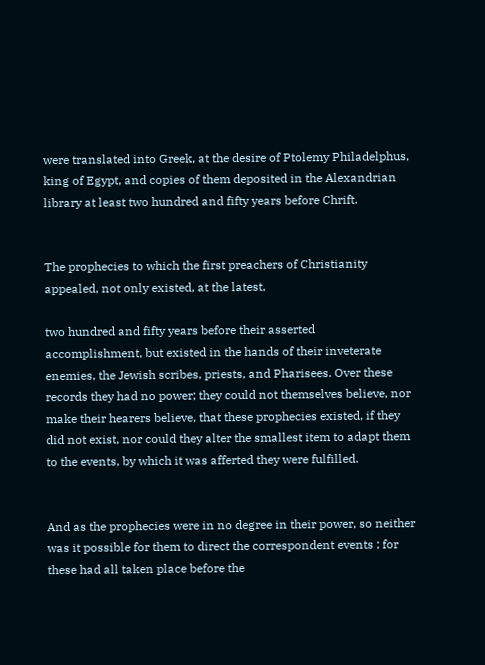were translated into Greek, at the desire of Ptolemy Philadelphus, king of Egypt, and copies of them deposited in the Alexandrian library at least two hundred and fifty years before Chrift.


The prophecies to which the first preachers of Christianity appealed, not only existed, at the latest,

two hundred and fifty years before their asserted accomplishment, but existed in the hands of their inveterate enemies, the Jewish scribes, priests, and Pharisees. Over these records they had no power; they could not themselves believe, nor make their hearers believe, that these prophecies existed, if they did not exist, nor could they alter the smallest item to adapt them to the events, by which it was afferted they were fulfilled.


And as the prophecies were in no degree in their power, so neither was it possible for them to direct the correspondent events ; for these had all taken place before the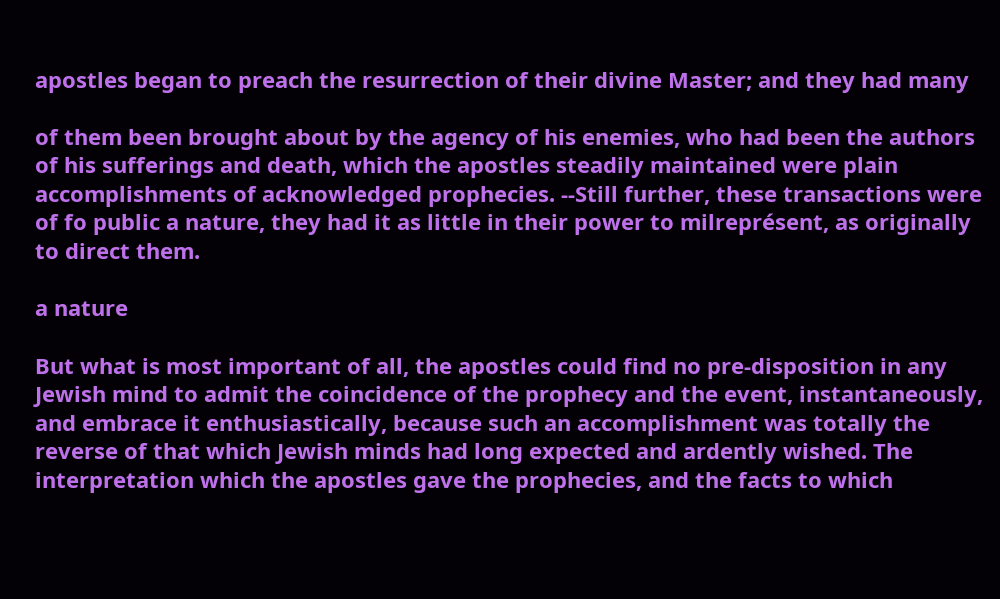apostles began to preach the resurrection of their divine Master; and they had many

of them been brought about by the agency of his enemies, who had been the authors of his sufferings and death, which the apostles steadily maintained were plain accomplishments of acknowledged prophecies. --Still further, these transactions were of fo public a nature, they had it as little in their power to milreprésent, as originally to direct them.

a nature

But what is most important of all, the apostles could find no pre-disposition in any Jewish mind to admit the coincidence of the prophecy and the event, instantaneously, and embrace it enthusiastically, because such an accomplishment was totally the reverse of that which Jewish minds had long expected and ardently wished. The interpretation which the apostles gave the prophecies, and the facts to which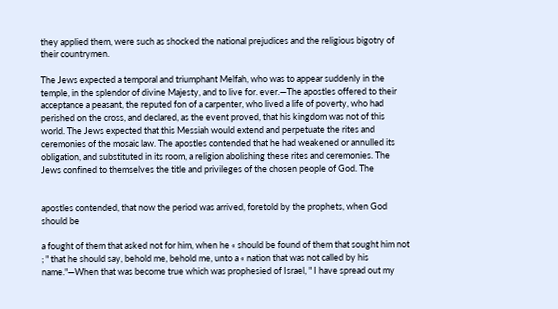they applied them, were such as shocked the national prejudices and the religious bigotry of their countrymen.

The Jews expected a temporal and triumphant Melfah, who was to appear suddenly in the temple, in the splendor of divine Majesty, and to live for. ever.—The apostles offered to their acceptance a peasant, the reputed fon of a carpenter, who lived a life of poverty, who had perished on the cross, and declared, as the event proved, that his kingdom was not of this world. The Jews expected that this Messiah would extend and perpetuate the rites and ceremonies of the mosaic law. The apostles contended that he had weakened or annulled its obligation, and substituted in its room, a religion abolishing these rites and ceremonies. The Jews confined to themselves the title and privileges of the chosen people of God. The


apostles contended, that now the period was arrived, foretold by the prophets, when God should be

a fought of them that asked not for him, when he « should be found of them that sought him not ; " that he should say, behold me, behold me, unto a « nation that was not called by his name."—When that was become true which was prophesied of Israel, " I have spread out my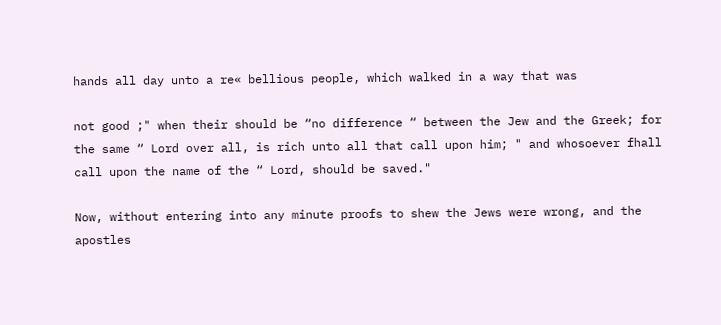hands all day unto a re« bellious people, which walked in a way that was

not good ;" when their should be “no difference “ between the Jew and the Greek; for the same “ Lord over all, is rich unto all that call upon him; " and whosoever fhall call upon the name of the “ Lord, should be saved."

Now, without entering into any minute proofs to shew the Jews were wrong, and the apostles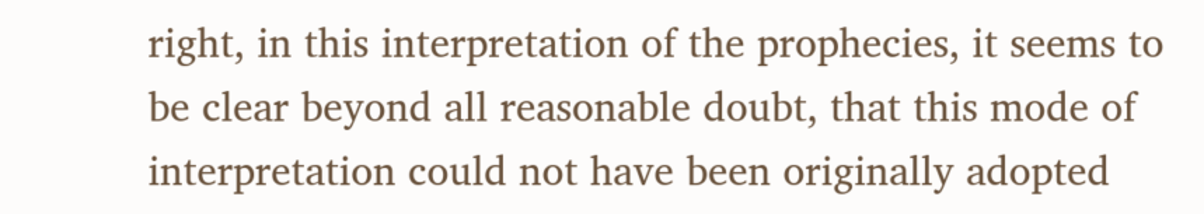right, in this interpretation of the prophecies, it seems to be clear beyond all reasonable doubt, that this mode of interpretation could not have been originally adopted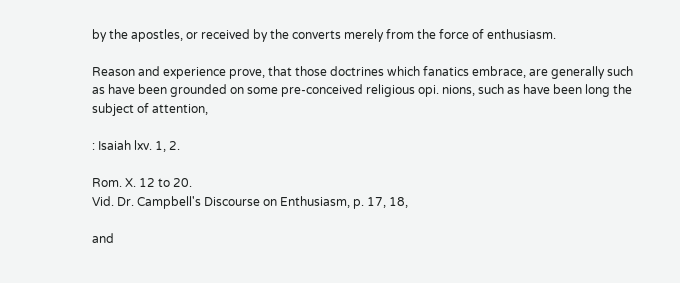by the apostles, or received by the converts merely from the force of enthusiasm.

Reason and experience prove, that those doctrines which fanatics embrace, are generally such as have been grounded on some pre-conceived religious opi. nions, such as have been long the subject of attention,

: Isaiah lxv. 1, 2.

Rom. X. 12 to 20.
Vid. Dr. Campbell's Discourse on Enthusiasm, p. 17, 18,

and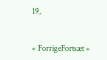19,


« ForrigeFortsæt »